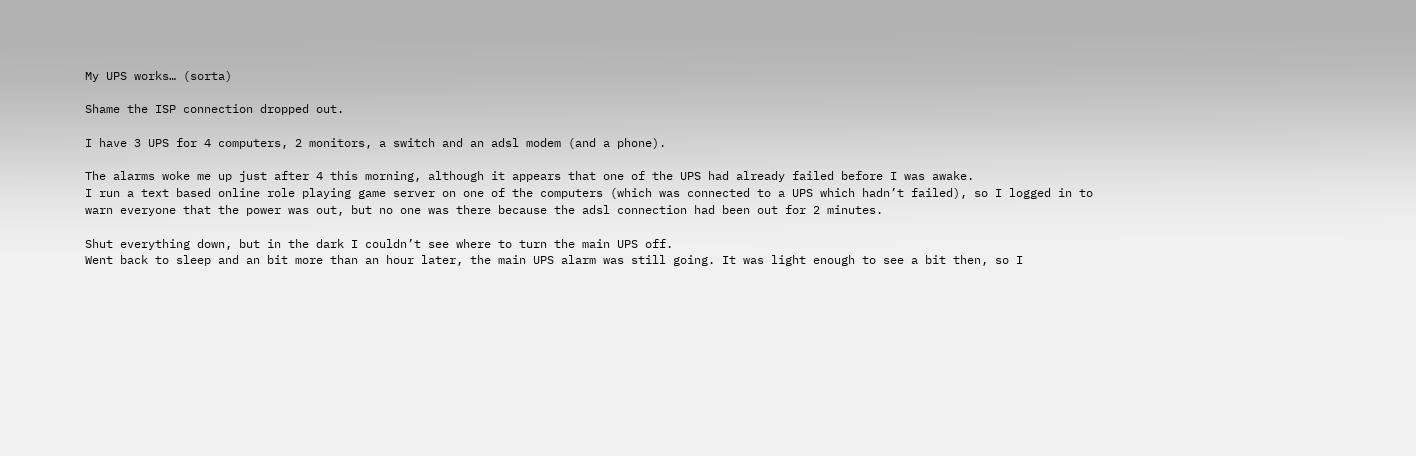My UPS works… (sorta)

Shame the ISP connection dropped out.

I have 3 UPS for 4 computers, 2 monitors, a switch and an adsl modem (and a phone).

The alarms woke me up just after 4 this morning, although it appears that one of the UPS had already failed before I was awake.
I run a text based online role playing game server on one of the computers (which was connected to a UPS which hadn’t failed), so I logged in to warn everyone that the power was out, but no one was there because the adsl connection had been out for 2 minutes.

Shut everything down, but in the dark I couldn’t see where to turn the main UPS off.
Went back to sleep and an bit more than an hour later, the main UPS alarm was still going. It was light enough to see a bit then, so I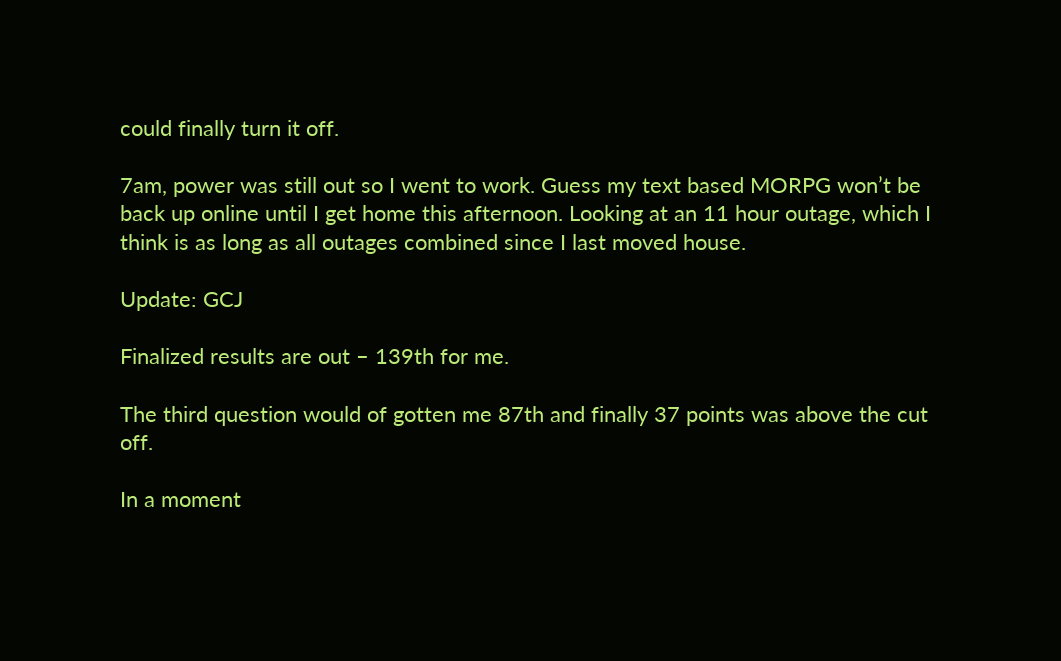could finally turn it off.

7am, power was still out so I went to work. Guess my text based MORPG won’t be back up online until I get home this afternoon. Looking at an 11 hour outage, which I think is as long as all outages combined since I last moved house.

Update: GCJ

Finalized results are out – 139th for me.

The third question would of gotten me 87th and finally 37 points was above the cut off.

In a moment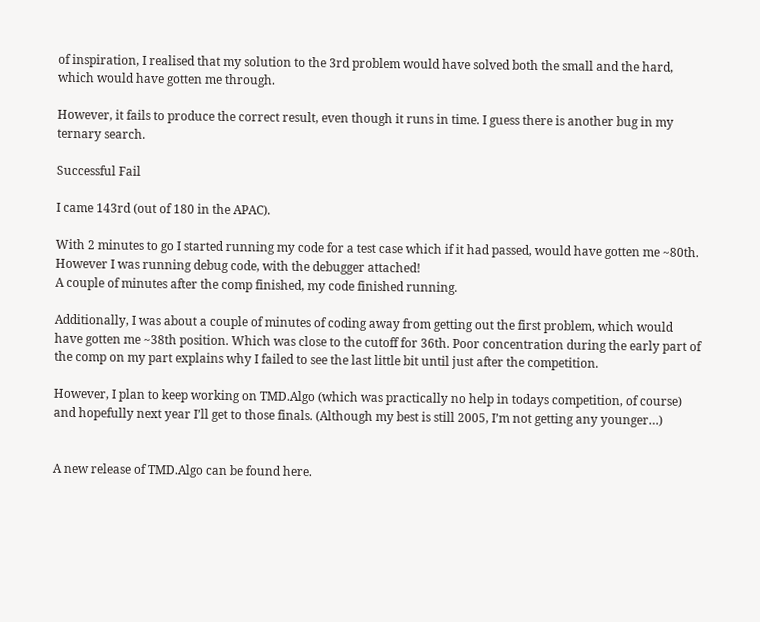of inspiration, I realised that my solution to the 3rd problem would have solved both the small and the hard, which would have gotten me through.

However, it fails to produce the correct result, even though it runs in time. I guess there is another bug in my ternary search.

Successful Fail

I came 143rd (out of 180 in the APAC).

With 2 minutes to go I started running my code for a test case which if it had passed, would have gotten me ~80th. However I was running debug code, with the debugger attached!
A couple of minutes after the comp finished, my code finished running.

Additionally, I was about a couple of minutes of coding away from getting out the first problem, which would have gotten me ~38th position. Which was close to the cutoff for 36th. Poor concentration during the early part of the comp on my part explains why I failed to see the last little bit until just after the competition.

However, I plan to keep working on TMD.Algo (which was practically no help in todays competition, of course) and hopefully next year I’ll get to those finals. (Although my best is still 2005, I’m not getting any younger…)


A new release of TMD.Algo can be found here.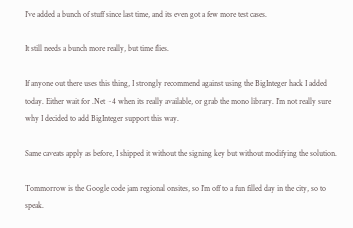I’ve added a bunch of stuff since last time, and its even got a few more test cases.

It still needs a bunch more really, but time flies.

If anyone out there uses this thing, I strongly recommend against using the BigInteger hack I added today. Either wait for .Net ~4 when its really available, or grab the mono library. I’m not really sure why I decided to add BigInteger support this way.

Same caveats apply as before, I shipped it without the signing key but without modifying the solution.

Tommorrow is the Google code jam regional onsites, so I’m off to a fun filled day in the city, so to speak.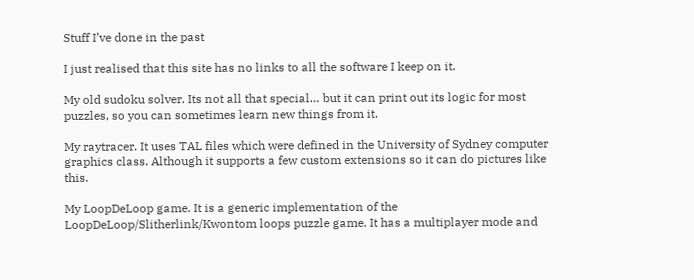Stuff I’ve done in the past

I just realised that this site has no links to all the software I keep on it.

My old sudoku solver. Its not all that special… but it can print out its logic for most puzzles, so you can sometimes learn new things from it.

My raytracer. It uses TAL files which were defined in the University of Sydney computer graphics class. Although it supports a few custom extensions so it can do pictures like this.

My LoopDeLoop game. It is a generic implementation of the LoopDeLoop/Slitherlink/Kwontom loops puzzle game. It has a multiplayer mode and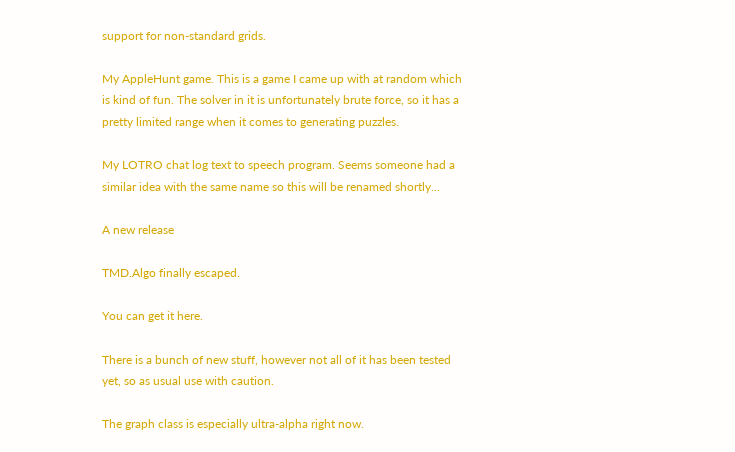support for non-standard grids.

My AppleHunt game. This is a game I came up with at random which is kind of fun. The solver in it is unfortunately brute force, so it has a pretty limited range when it comes to generating puzzles.

My LOTRO chat log text to speech program. Seems someone had a similar idea with the same name so this will be renamed shortly…

A new release

TMD.Algo finally escaped.

You can get it here.

There is a bunch of new stuff, however not all of it has been tested yet, so as usual use with caution.

The graph class is especially ultra-alpha right now.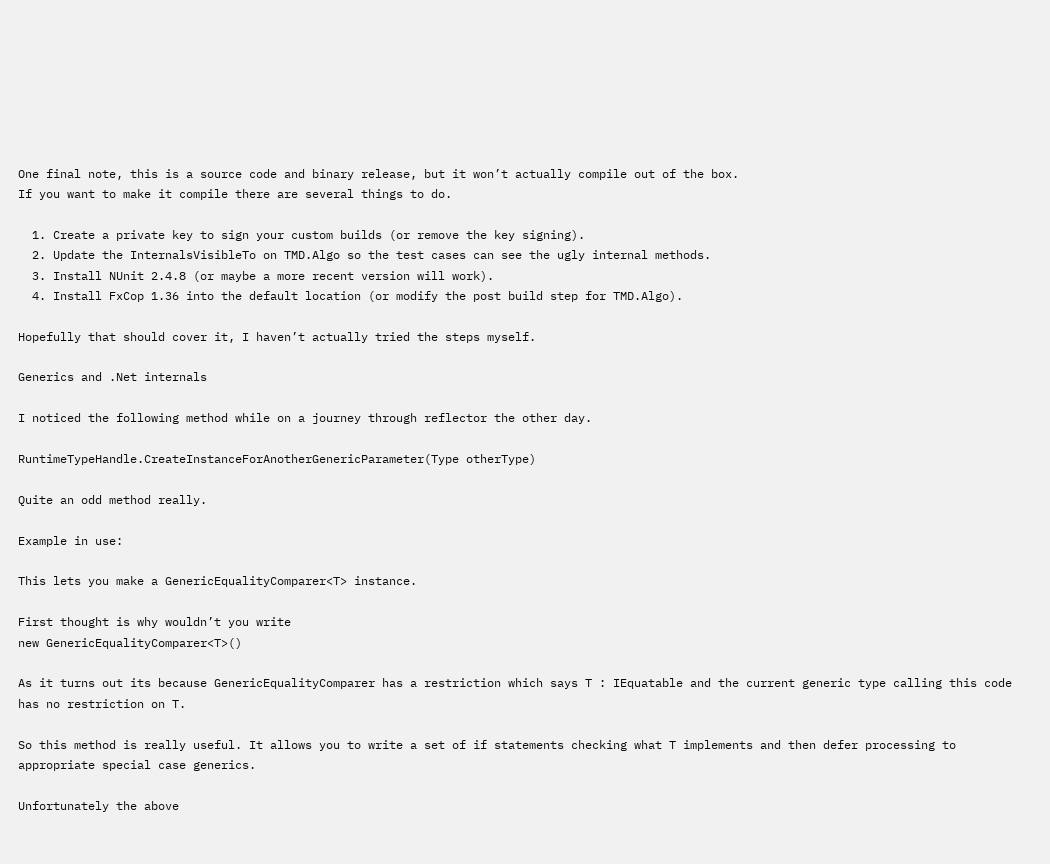One final note, this is a source code and binary release, but it won’t actually compile out of the box.
If you want to make it compile there are several things to do.

  1. Create a private key to sign your custom builds (or remove the key signing).
  2. Update the InternalsVisibleTo on TMD.Algo so the test cases can see the ugly internal methods.
  3. Install NUnit 2.4.8 (or maybe a more recent version will work).
  4. Install FxCop 1.36 into the default location (or modify the post build step for TMD.Algo).

Hopefully that should cover it, I haven’t actually tried the steps myself.

Generics and .Net internals

I noticed the following method while on a journey through reflector the other day.

RuntimeTypeHandle.CreateInstanceForAnotherGenericParameter(Type otherType)

Quite an odd method really.

Example in use:

This lets you make a GenericEqualityComparer<T> instance.

First thought is why wouldn’t you write
new GenericEqualityComparer<T>()

As it turns out its because GenericEqualityComparer has a restriction which says T : IEquatable and the current generic type calling this code has no restriction on T.

So this method is really useful. It allows you to write a set of if statements checking what T implements and then defer processing to appropriate special case generics.

Unfortunately the above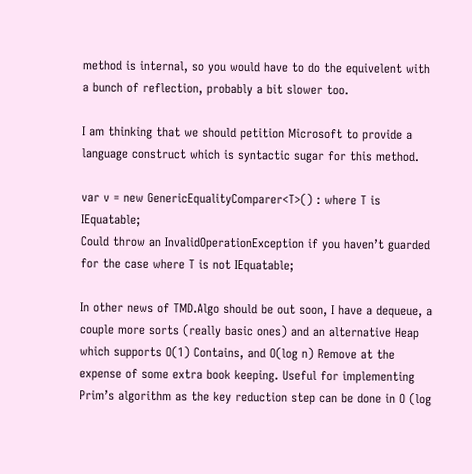method is internal, so you would have to do the equivelent with a bunch of reflection, probably a bit slower too.

I am thinking that we should petition Microsoft to provide a language construct which is syntactic sugar for this method.

var v = new GenericEqualityComparer<T>() : where T is IEquatable;
Could throw an InvalidOperationException if you haven’t guarded for the case where T is not IEquatable;

In other news of TMD.Algo should be out soon, I have a dequeue, a couple more sorts (really basic ones) and an alternative Heap which supports O(1) Contains, and O(log n) Remove at the expense of some extra book keeping. Useful for implementing Prim’s algorithm as the key reduction step can be done in O (log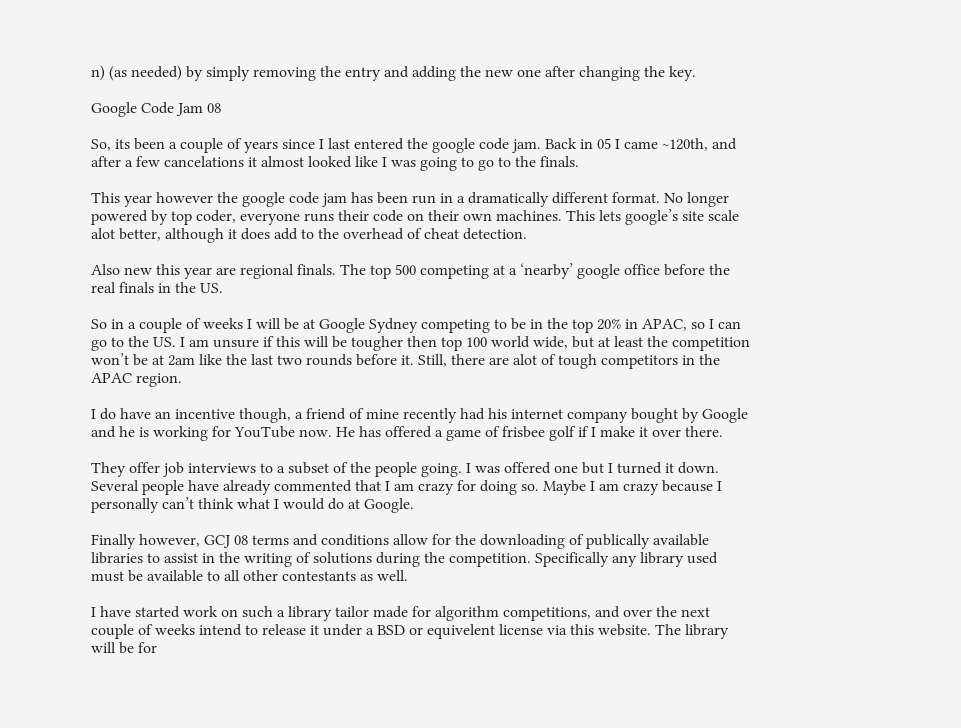n) (as needed) by simply removing the entry and adding the new one after changing the key.

Google Code Jam 08

So, its been a couple of years since I last entered the google code jam. Back in 05 I came ~120th, and after a few cancelations it almost looked like I was going to go to the finals.

This year however the google code jam has been run in a dramatically different format. No longer powered by top coder, everyone runs their code on their own machines. This lets google’s site scale alot better, although it does add to the overhead of cheat detection.

Also new this year are regional finals. The top 500 competing at a ‘nearby’ google office before the real finals in the US.

So in a couple of weeks I will be at Google Sydney competing to be in the top 20% in APAC, so I can go to the US. I am unsure if this will be tougher then top 100 world wide, but at least the competition won’t be at 2am like the last two rounds before it. Still, there are alot of tough competitors in the APAC region.

I do have an incentive though, a friend of mine recently had his internet company bought by Google and he is working for YouTube now. He has offered a game of frisbee golf if I make it over there.

They offer job interviews to a subset of the people going. I was offered one but I turned it down. Several people have already commented that I am crazy for doing so. Maybe I am crazy because I personally can’t think what I would do at Google.

Finally however, GCJ 08 terms and conditions allow for the downloading of publically available libraries to assist in the writing of solutions during the competition. Specifically any library used must be available to all other contestants as well.

I have started work on such a library tailor made for algorithm competitions, and over the next couple of weeks intend to release it under a BSD or equivelent license via this website. The library will be for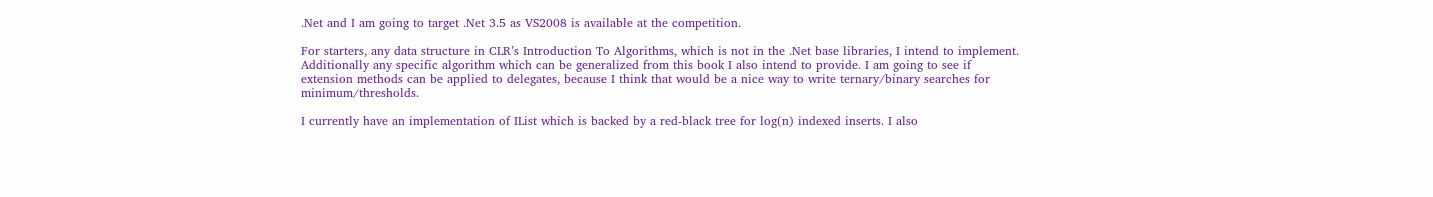.Net and I am going to target .Net 3.5 as VS2008 is available at the competition.

For starters, any data structure in CLR’s Introduction To Algorithms, which is not in the .Net base libraries, I intend to implement. Additionally any specific algorithm which can be generalized from this book I also intend to provide. I am going to see if extension methods can be applied to delegates, because I think that would be a nice way to write ternary/binary searches for minimum/thresholds.

I currently have an implementation of IList which is backed by a red-black tree for log(n) indexed inserts. I also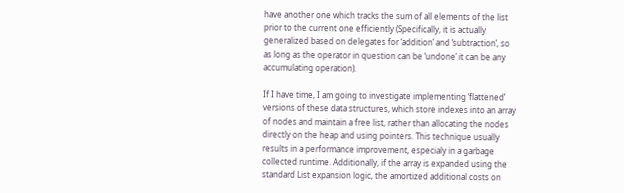have another one which tracks the sum of all elements of the list prior to the current one efficiently (Specifically, it is actually generalized based on delegates for ‘addition’ and ‘subtraction’, so as long as the operator in question can be ‘undone’ it can be any accumulating operation).

If I have time, I am going to investigate implementing ‘flattened’ versions of these data structures, which store indexes into an array of nodes and maintain a free list, rather than allocating the nodes directly on the heap and using pointers. This technique usually results in a performance improvement, especialy in a garbage collected runtime. Additionally, if the array is expanded using the standard List expansion logic, the amortized additional costs on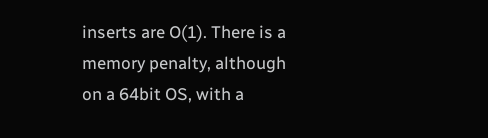inserts are O(1). There is a memory penalty, although on a 64bit OS, with a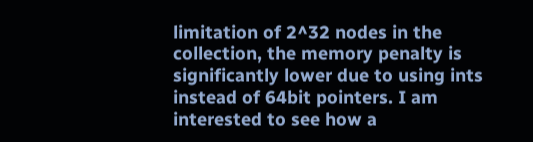limitation of 2^32 nodes in the collection, the memory penalty is significantly lower due to using ints instead of 64bit pointers. I am interested to see how a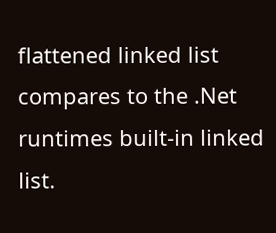flattened linked list compares to the .Net runtimes built-in linked list.